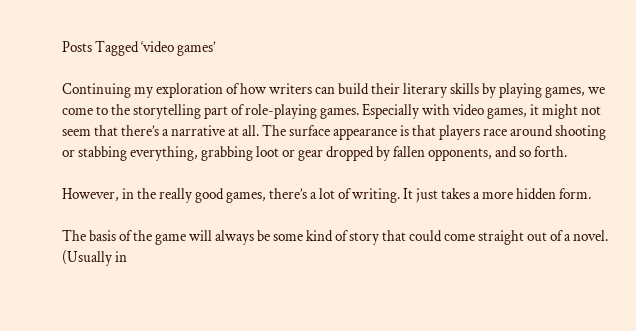Posts Tagged ‘video games’

Continuing my exploration of how writers can build their literary skills by playing games, we come to the storytelling part of role-playing games. Especially with video games, it might not seem that there’s a narrative at all. The surface appearance is that players race around shooting or stabbing everything, grabbing loot or gear dropped by fallen opponents, and so forth.

However, in the really good games, there’s a lot of writing. It just takes a more hidden form.

The basis of the game will always be some kind of story that could come straight out of a novel. (Usually in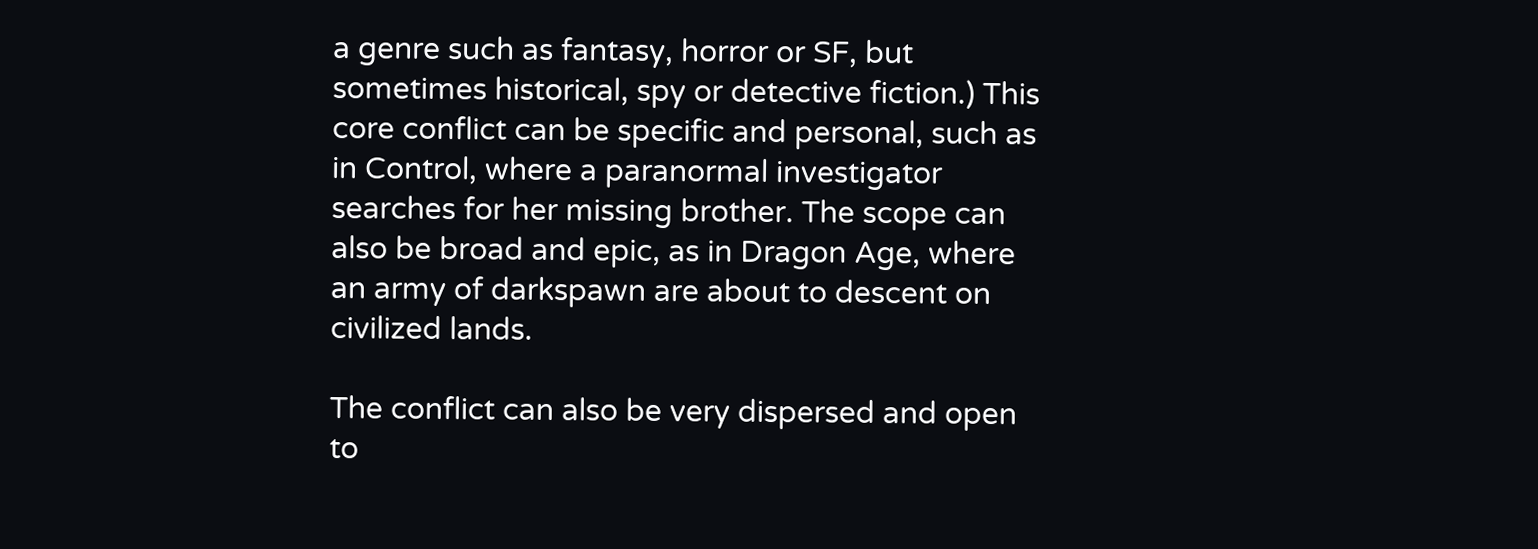a genre such as fantasy, horror or SF, but sometimes historical, spy or detective fiction.) This core conflict can be specific and personal, such as in Control, where a paranormal investigator searches for her missing brother. The scope can also be broad and epic, as in Dragon Age, where an army of darkspawn are about to descent on civilized lands.

The conflict can also be very dispersed and open to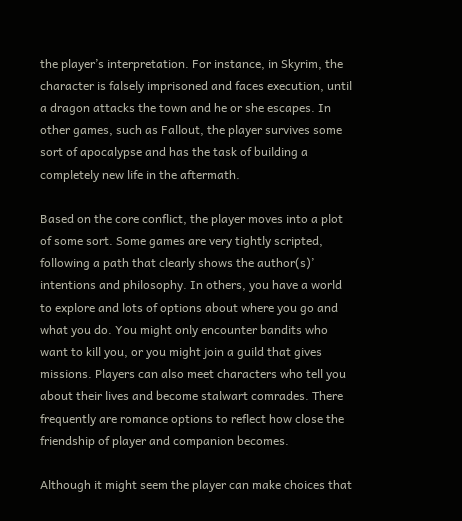the player’s interpretation. For instance, in Skyrim, the character is falsely imprisoned and faces execution, until a dragon attacks the town and he or she escapes. In other games, such as Fallout, the player survives some sort of apocalypse and has the task of building a completely new life in the aftermath.

Based on the core conflict, the player moves into a plot of some sort. Some games are very tightly scripted, following a path that clearly shows the author(s)’ intentions and philosophy. In others, you have a world to explore and lots of options about where you go and what you do. You might only encounter bandits who want to kill you, or you might join a guild that gives missions. Players can also meet characters who tell you about their lives and become stalwart comrades. There frequently are romance options to reflect how close the friendship of player and companion becomes.

Although it might seem the player can make choices that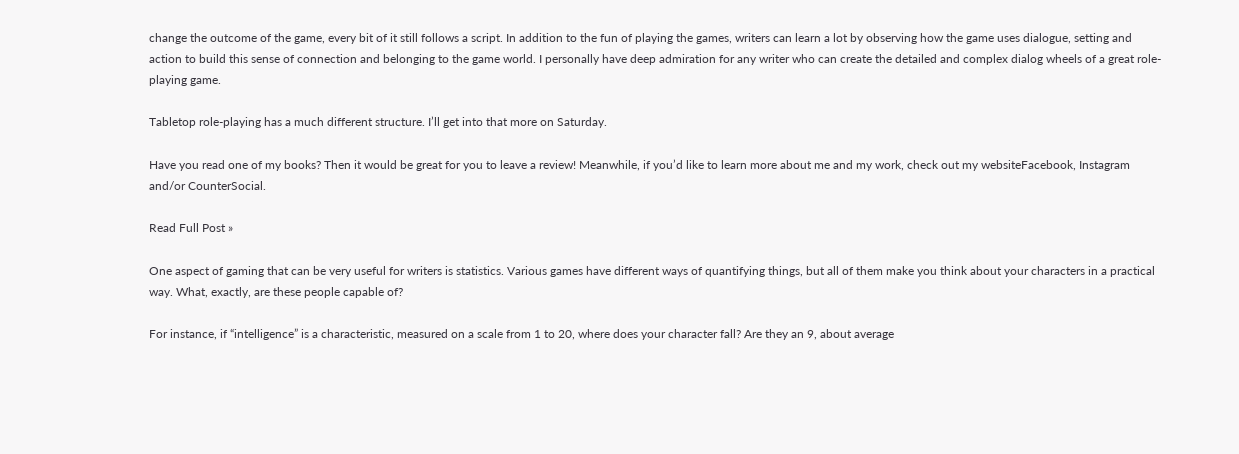change the outcome of the game, every bit of it still follows a script. In addition to the fun of playing the games, writers can learn a lot by observing how the game uses dialogue, setting and action to build this sense of connection and belonging to the game world. I personally have deep admiration for any writer who can create the detailed and complex dialog wheels of a great role-playing game.

Tabletop role-playing has a much different structure. I’ll get into that more on Saturday.

Have you read one of my books? Then it would be great for you to leave a review! Meanwhile, if you’d like to learn more about me and my work, check out my websiteFacebook, Instagram and/or CounterSocial.

Read Full Post »

One aspect of gaming that can be very useful for writers is statistics. Various games have different ways of quantifying things, but all of them make you think about your characters in a practical way. What, exactly, are these people capable of?

For instance, if “intelligence” is a characteristic, measured on a scale from 1 to 20, where does your character fall? Are they an 9, about average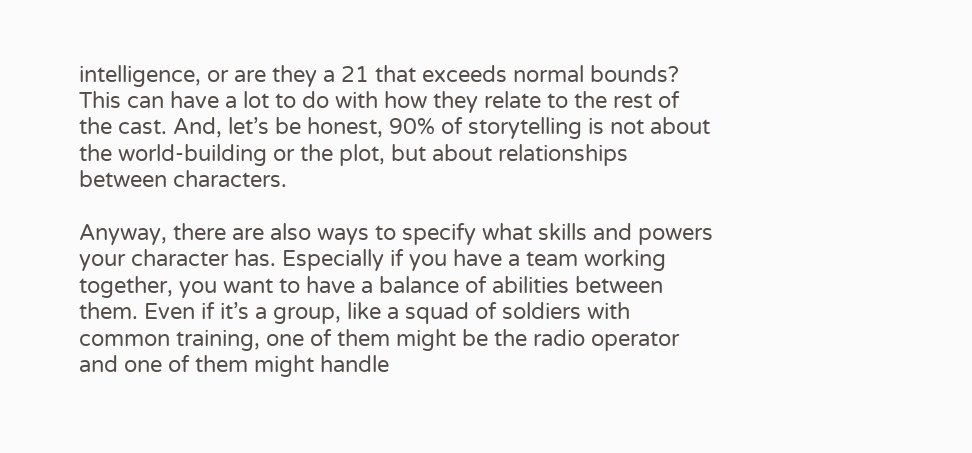intelligence, or are they a 21 that exceeds normal bounds? This can have a lot to do with how they relate to the rest of the cast. And, let’s be honest, 90% of storytelling is not about the world-building or the plot, but about relationships between characters.

Anyway, there are also ways to specify what skills and powers your character has. Especially if you have a team working together, you want to have a balance of abilities between them. Even if it’s a group, like a squad of soldiers with common training, one of them might be the radio operator and one of them might handle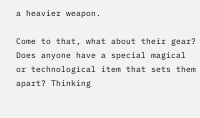a heavier weapon.

Come to that, what about their gear? Does anyone have a special magical or technological item that sets them apart? Thinking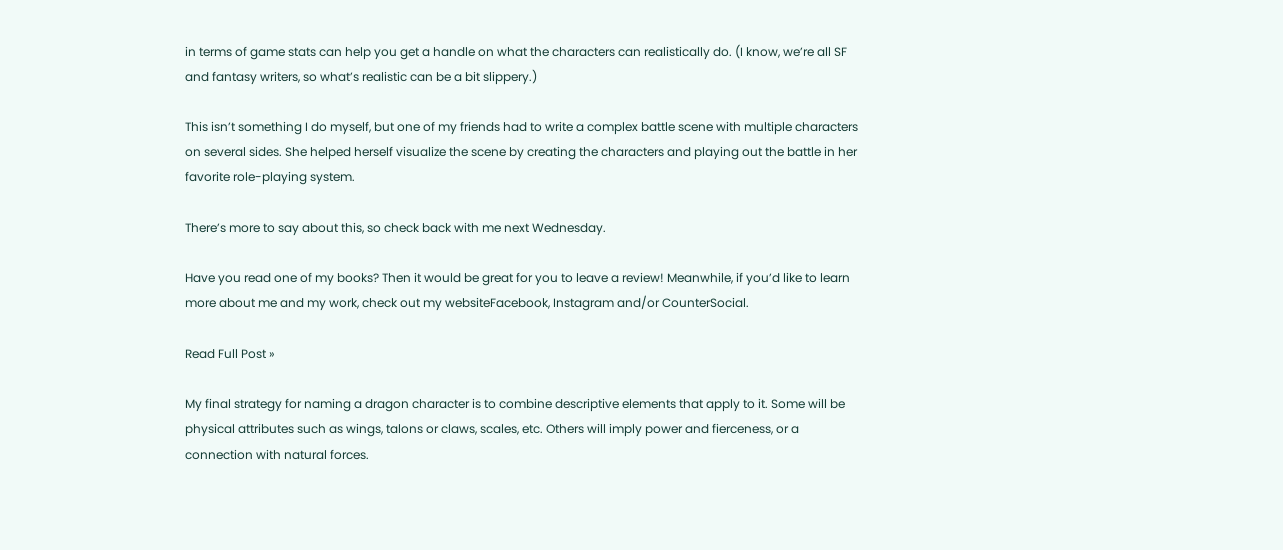in terms of game stats can help you get a handle on what the characters can realistically do. (I know, we’re all SF and fantasy writers, so what’s realistic can be a bit slippery.)

This isn’t something I do myself, but one of my friends had to write a complex battle scene with multiple characters on several sides. She helped herself visualize the scene by creating the characters and playing out the battle in her favorite role-playing system.

There’s more to say about this, so check back with me next Wednesday.

Have you read one of my books? Then it would be great for you to leave a review! Meanwhile, if you’d like to learn more about me and my work, check out my websiteFacebook, Instagram and/or CounterSocial.

Read Full Post »

My final strategy for naming a dragon character is to combine descriptive elements that apply to it. Some will be physical attributes such as wings, talons or claws, scales, etc. Others will imply power and fierceness, or a connection with natural forces.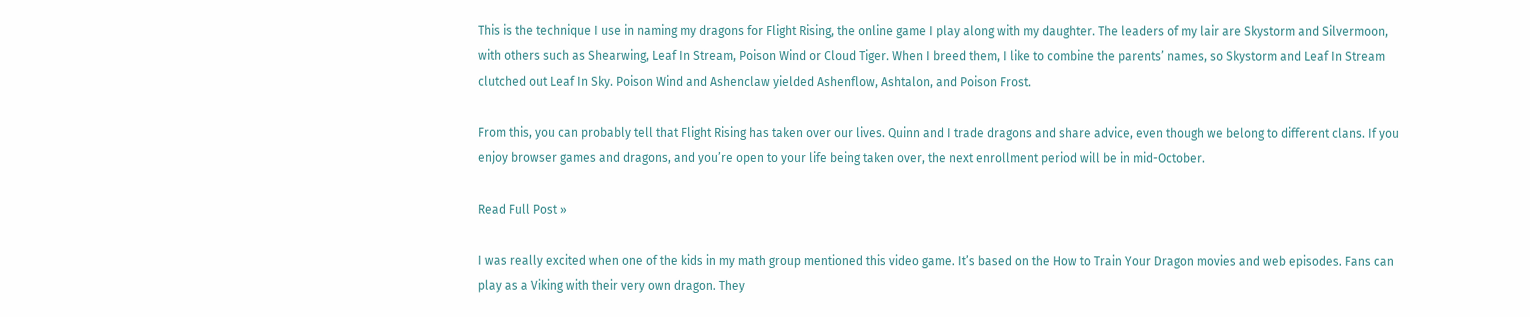This is the technique I use in naming my dragons for Flight Rising, the online game I play along with my daughter. The leaders of my lair are Skystorm and Silvermoon, with others such as Shearwing, Leaf In Stream, Poison Wind or Cloud Tiger. When I breed them, I like to combine the parents’ names, so Skystorm and Leaf In Stream clutched out Leaf In Sky. Poison Wind and Ashenclaw yielded Ashenflow, Ashtalon, and Poison Frost.

From this, you can probably tell that Flight Rising has taken over our lives. Quinn and I trade dragons and share advice, even though we belong to different clans. If you enjoy browser games and dragons, and you’re open to your life being taken over, the next enrollment period will be in mid-October.

Read Full Post »

I was really excited when one of the kids in my math group mentioned this video game. It’s based on the How to Train Your Dragon movies and web episodes. Fans can play as a Viking with their very own dragon. They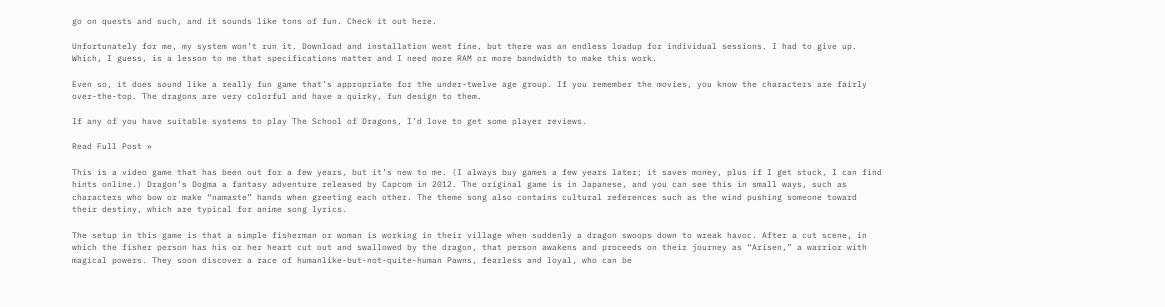go on quests and such, and it sounds like tons of fun. Check it out here.

Unfortunately for me, my system won’t run it. Download and installation went fine, but there was an endless loadup for individual sessions. I had to give up. Which, I guess, is a lesson to me that specifications matter and I need more RAM or more bandwidth to make this work.

Even so, it does sound like a really fun game that’s appropriate for the under-twelve age group. If you remember the movies, you know the characters are fairly over-the-top. The dragons are very colorful and have a quirky, fun design to them.

If any of you have suitable systems to play The School of Dragons, I’d love to get some player reviews.

Read Full Post »

This is a video game that has been out for a few years, but it’s new to me. (I always buy games a few years later; it saves money, plus if I get stuck, I can find hints online.) Dragon’s Dogma a fantasy adventure released by Capcom in 2012. The original game is in Japanese, and you can see this in small ways, such as characters who bow or make “namaste” hands when greeting each other. The theme song also contains cultural references such as the wind pushing someone toward their destiny, which are typical for anime song lyrics.

The setup in this game is that a simple fisherman or woman is working in their village when suddenly a dragon swoops down to wreak havoc. After a cut scene, in which the fisher person has his or her heart cut out and swallowed by the dragon, that person awakens and proceeds on their journey as “Arisen,” a warrior with magical powers. They soon discover a race of humanlike-but-not-quite-human Pawns, fearless and loyal, who can be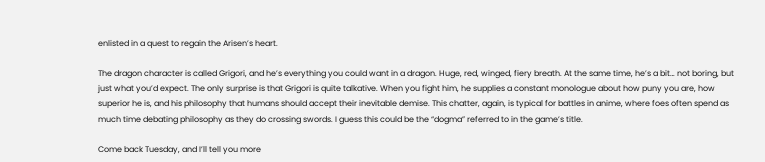enlisted in a quest to regain the Arisen’s heart.

The dragon character is called Grigori, and he’s everything you could want in a dragon. Huge, red, winged, fiery breath. At the same time, he’s a bit… not boring, but just what you’d expect. The only surprise is that Grigori is quite talkative. When you fight him, he supplies a constant monologue about how puny you are, how superior he is, and his philosophy that humans should accept their inevitable demise. This chatter, again, is typical for battles in anime, where foes often spend as much time debating philosophy as they do crossing swords. I guess this could be the “dogma” referred to in the game’s title.

Come back Tuesday, and I’ll tell you more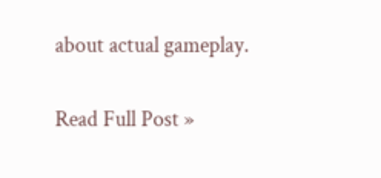about actual gameplay.

Read Full Post »